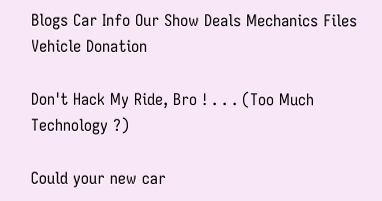Blogs Car Info Our Show Deals Mechanics Files Vehicle Donation

Don't Hack My Ride, Bro ! . . . (Too Much Technology ?)

Could your new car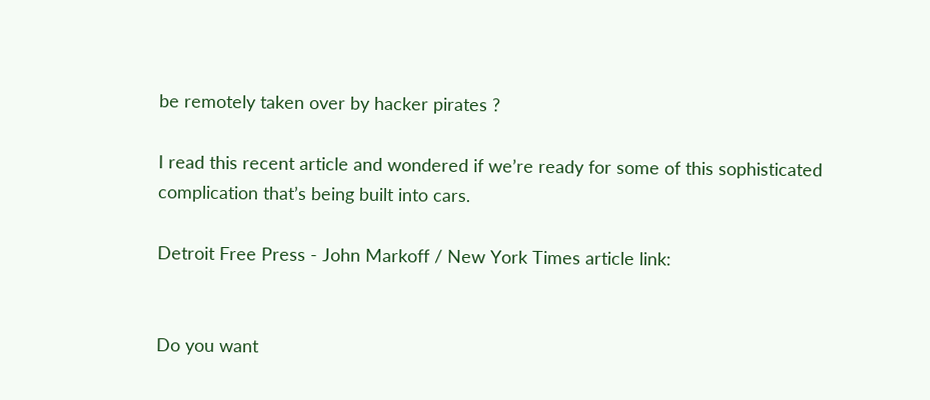be remotely taken over by hacker pirates ?

I read this recent article and wondered if we’re ready for some of this sophisticated complication that’s being built into cars.

Detroit Free Press - John Markoff / New York Times article link:


Do you want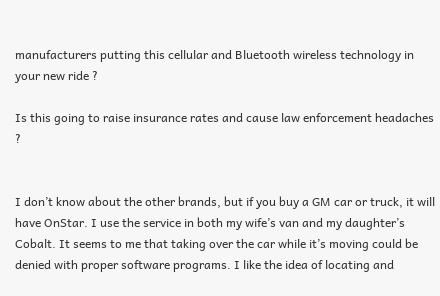manufacturers putting this cellular and Bluetooth wireless technology in your new ride ?

Is this going to raise insurance rates and cause law enforcement headaches ?


I don’t know about the other brands, but if you buy a GM car or truck, it will have OnStar. I use the service in both my wife’s van and my daughter’s Cobalt. It seems to me that taking over the car while it’s moving could be denied with proper software programs. I like the idea of locating and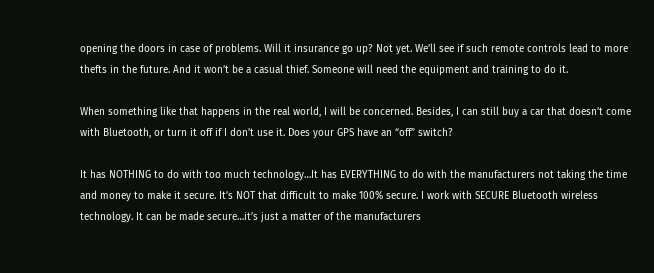opening the doors in case of problems. Will it insurance go up? Not yet. We’ll see if such remote controls lead to more thefts in the future. And it won’t be a casual thief. Someone will need the equipment and training to do it.

When something like that happens in the real world, I will be concerned. Besides, I can still buy a car that doesn’t come with Bluetooth, or turn it off if I don’t use it. Does your GPS have an “off” switch?

It has NOTHING to do with too much technology…It has EVERYTHING to do with the manufacturers not taking the time and money to make it secure. It’s NOT that difficult to make 100% secure. I work with SECURE Bluetooth wireless technology. It can be made secure…it’s just a matter of the manufacturers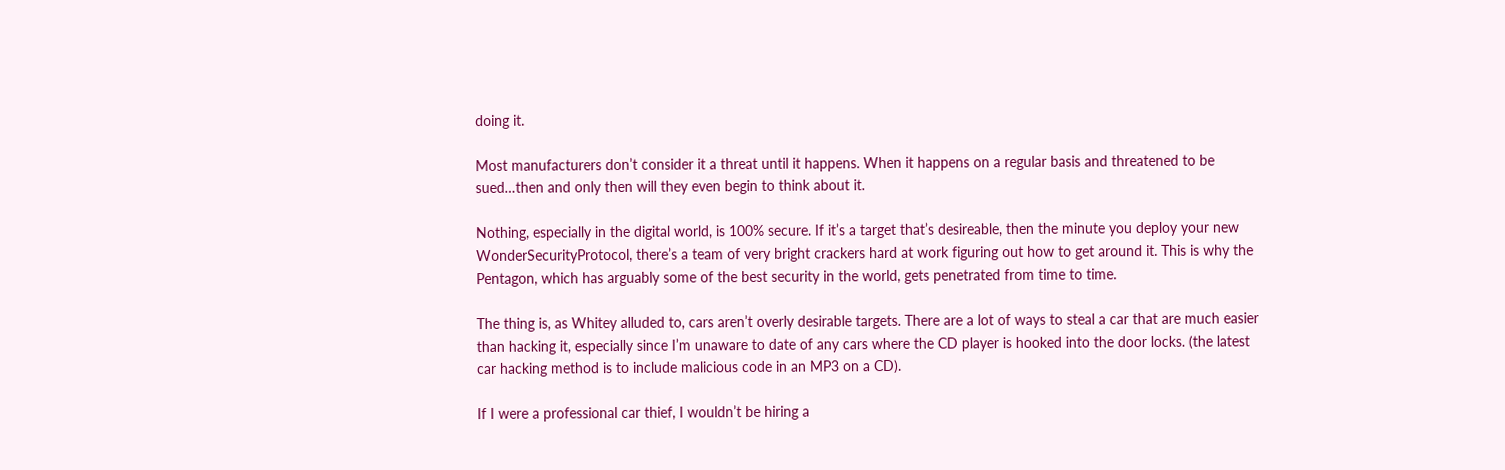doing it.

Most manufacturers don’t consider it a threat until it happens. When it happens on a regular basis and threatened to be sued…then and only then will they even begin to think about it.

Nothing, especially in the digital world, is 100% secure. If it’s a target that’s desireable, then the minute you deploy your new WonderSecurityProtocol, there’s a team of very bright crackers hard at work figuring out how to get around it. This is why the Pentagon, which has arguably some of the best security in the world, gets penetrated from time to time.

The thing is, as Whitey alluded to, cars aren’t overly desirable targets. There are a lot of ways to steal a car that are much easier than hacking it, especially since I’m unaware to date of any cars where the CD player is hooked into the door locks. (the latest car hacking method is to include malicious code in an MP3 on a CD).

If I were a professional car thief, I wouldn’t be hiring a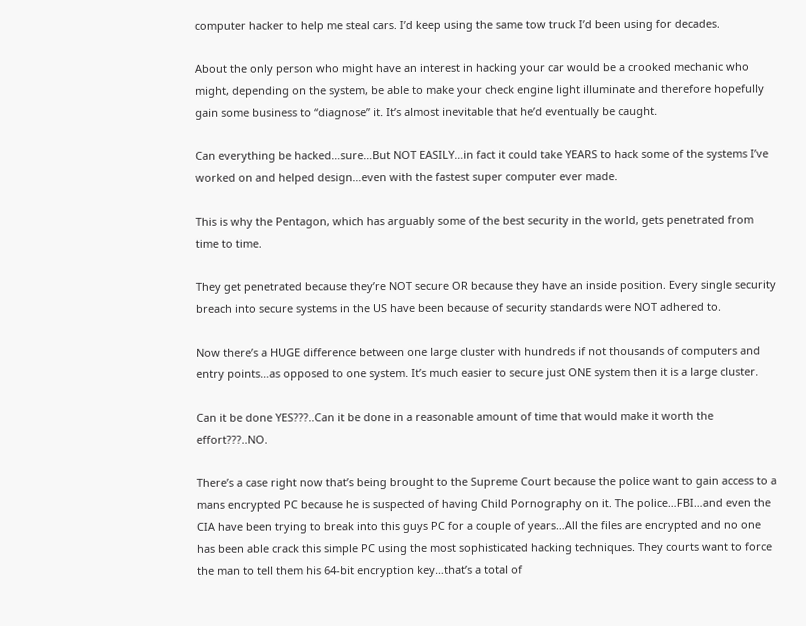computer hacker to help me steal cars. I’d keep using the same tow truck I’d been using for decades.

About the only person who might have an interest in hacking your car would be a crooked mechanic who might, depending on the system, be able to make your check engine light illuminate and therefore hopefully gain some business to “diagnose” it. It’s almost inevitable that he’d eventually be caught.

Can everything be hacked…sure…But NOT EASILY…in fact it could take YEARS to hack some of the systems I’ve worked on and helped design…even with the fastest super computer ever made.

This is why the Pentagon, which has arguably some of the best security in the world, gets penetrated from time to time.

They get penetrated because they’re NOT secure OR because they have an inside position. Every single security breach into secure systems in the US have been because of security standards were NOT adhered to.

Now there’s a HUGE difference between one large cluster with hundreds if not thousands of computers and entry points…as opposed to one system. It’s much easier to secure just ONE system then it is a large cluster.

Can it be done YES???..Can it be done in a reasonable amount of time that would make it worth the effort???..NO.

There’s a case right now that’s being brought to the Supreme Court because the police want to gain access to a mans encrypted PC because he is suspected of having Child Pornography on it. The police…FBI…and even the CIA have been trying to break into this guys PC for a couple of years…All the files are encrypted and no one has been able crack this simple PC using the most sophisticated hacking techniques. They courts want to force the man to tell them his 64-bit encryption key…that’s a total of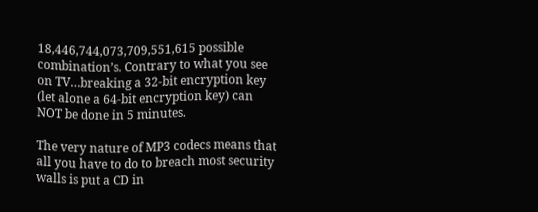18,446,744,073,709,551,615 possible combination’s. Contrary to what you see on TV…breaking a 32-bit encryption key (let alone a 64-bit encryption key) can NOT be done in 5 minutes.

The very nature of MP3 codecs means that all you have to do to breach most security walls is put a CD in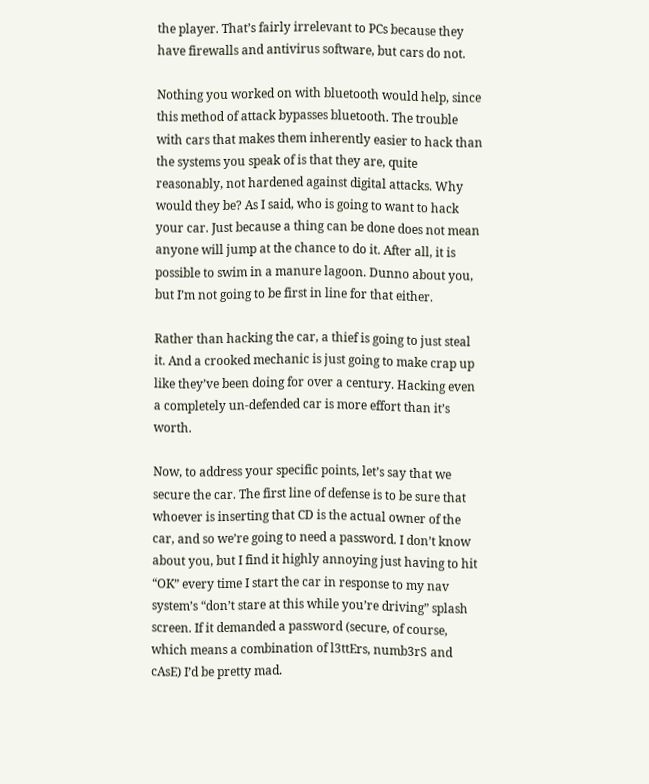the player. That’s fairly irrelevant to PCs because they have firewalls and antivirus software, but cars do not.

Nothing you worked on with bluetooth would help, since this method of attack bypasses bluetooth. The trouble with cars that makes them inherently easier to hack than the systems you speak of is that they are, quite reasonably, not hardened against digital attacks. Why would they be? As I said, who is going to want to hack your car. Just because a thing can be done does not mean anyone will jump at the chance to do it. After all, it is possible to swim in a manure lagoon. Dunno about you, but I’m not going to be first in line for that either.

Rather than hacking the car, a thief is going to just steal it. And a crooked mechanic is just going to make crap up like they’ve been doing for over a century. Hacking even a completely un-defended car is more effort than it’s worth.

Now, to address your specific points, let’s say that we secure the car. The first line of defense is to be sure that whoever is inserting that CD is the actual owner of the car, and so we’re going to need a password. I don’t know about you, but I find it highly annoying just having to hit “OK” every time I start the car in response to my nav system’s “don’t stare at this while you’re driving” splash screen. If it demanded a password (secure, of course, which means a combination of l3ttErs, numb3rS and cAsE) I’d be pretty mad.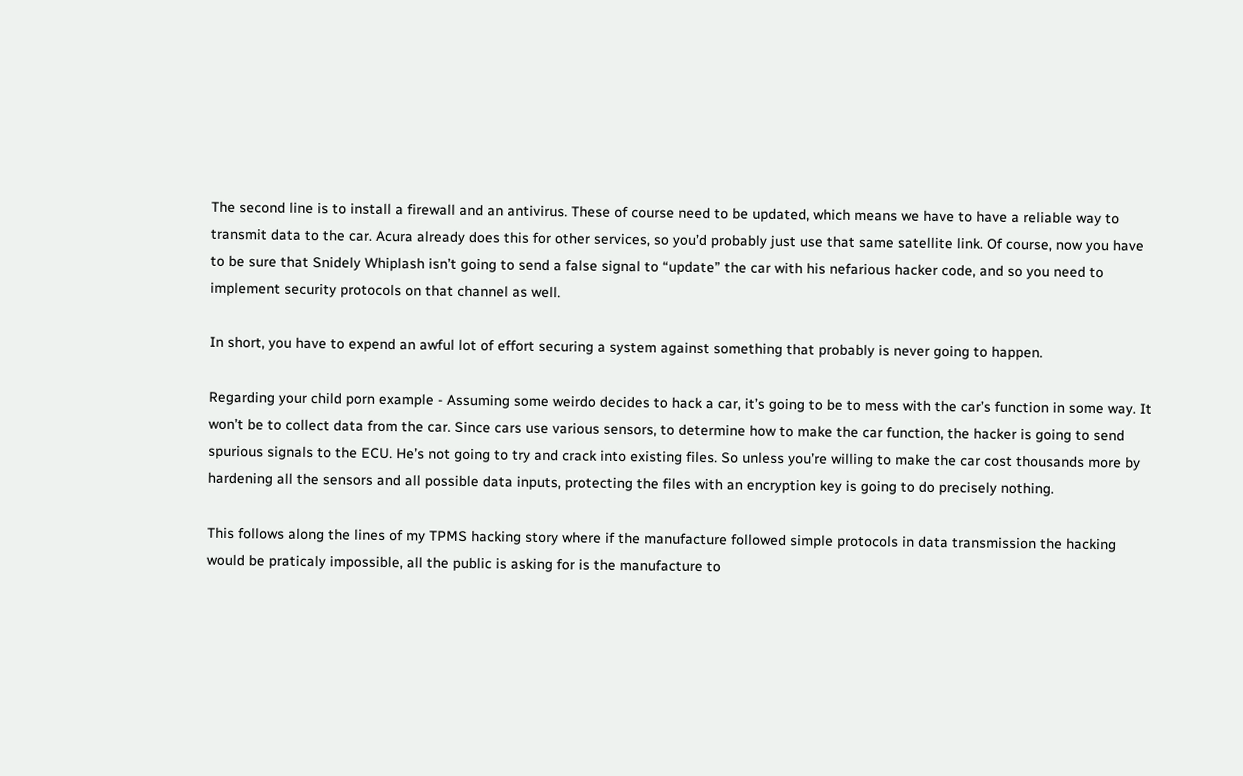The second line is to install a firewall and an antivirus. These of course need to be updated, which means we have to have a reliable way to transmit data to the car. Acura already does this for other services, so you’d probably just use that same satellite link. Of course, now you have to be sure that Snidely Whiplash isn’t going to send a false signal to “update” the car with his nefarious hacker code, and so you need to implement security protocols on that channel as well.

In short, you have to expend an awful lot of effort securing a system against something that probably is never going to happen.

Regarding your child porn example - Assuming some weirdo decides to hack a car, it’s going to be to mess with the car’s function in some way. It won’t be to collect data from the car. Since cars use various sensors, to determine how to make the car function, the hacker is going to send spurious signals to the ECU. He’s not going to try and crack into existing files. So unless you’re willing to make the car cost thousands more by hardening all the sensors and all possible data inputs, protecting the files with an encryption key is going to do precisely nothing.

This follows along the lines of my TPMS hacking story where if the manufacture followed simple protocols in data transmission the hacking would be praticaly impossible, all the public is asking for is the manufacture to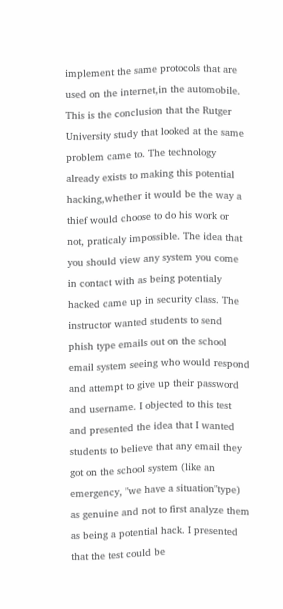implement the same protocols that are used on the internet,in the automobile. This is the conclusion that the Rutger University study that looked at the same problem came to. The technology already exists to making this potential hacking,whether it would be the way a thief would choose to do his work or not, praticaly impossible. The idea that you should view any system you come in contact with as being potentialy hacked came up in security class. The instructor wanted students to send phish type emails out on the school email system seeing who would respond and attempt to give up their password and username. I objected to this test and presented the idea that I wanted students to believe that any email they got on the school system (like an emergency, "we have a situation"type) as genuine and not to first analyze them as being a potential hack. I presented that the test could be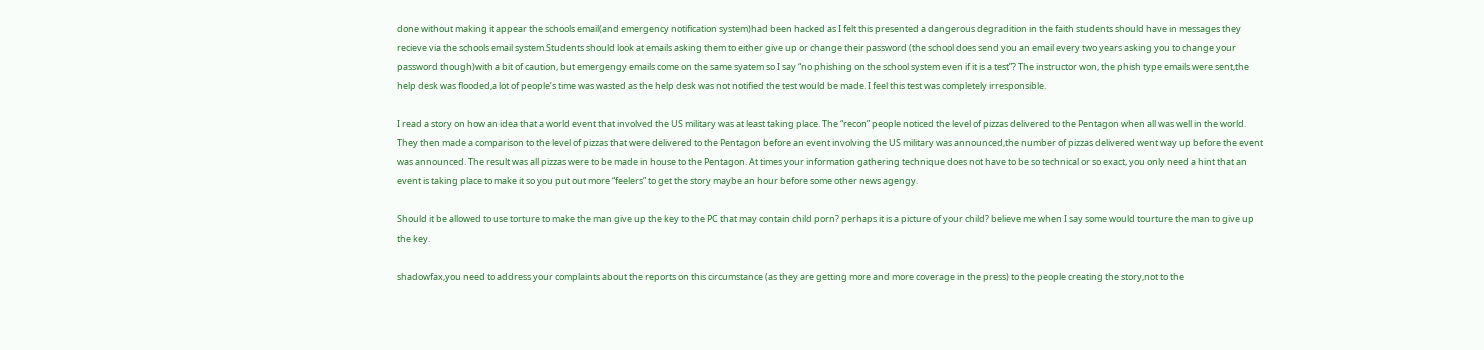done without making it appear the schools email(and emergency notification system)had been hacked as I felt this presented a dangerous degradition in the faith students should have in messages they recieve via the schools email system.Students should look at emails asking them to either give up or change their password (the school does send you an email every two years asking you to change your password though)with a bit of caution, but emergengy emails come on the same syatem so I say “no phishing on the school system even if it is a test”? The instructor won, the phish type emails were sent,the help desk was flooded,a lot of people’s time was wasted as the help desk was not notified the test would be made. I feel this test was completely irresponsible.

I read a story on how an idea that a world event that involved the US military was at least taking place. The “recon” people noticed the level of pizzas delivered to the Pentagon when all was well in the world. They then made a comparison to the level of pizzas that were delivered to the Pentagon before an event involving the US military was announced,the number of pizzas delivered went way up before the event was announced. The result was all pizzas were to be made in house to the Pentagon. At times your information gathering technique does not have to be so technical or so exact, you only need a hint that an event is taking place to make it so you put out more “feelers” to get the story maybe an hour before some other news agengy.

Should it be allowed to use torture to make the man give up the key to the PC that may contain child porn? perhaps it is a picture of your child? believe me when I say some would tourture the man to give up the key.

shadowfax,you need to address your complaints about the reports on this circumstance (as they are getting more and more coverage in the press) to the people creating the story,not to the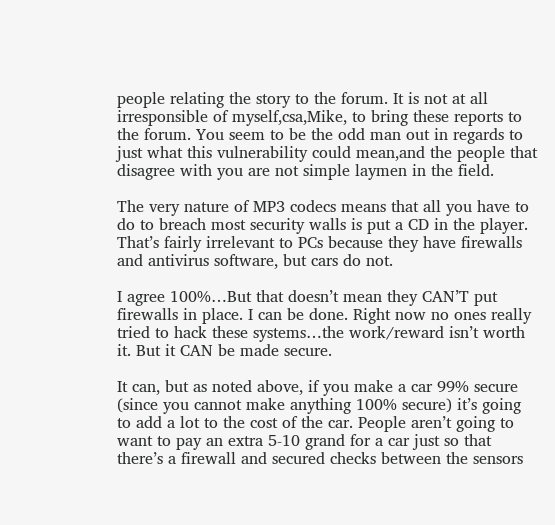people relating the story to the forum. It is not at all irresponsible of myself,csa,Mike, to bring these reports to the forum. You seem to be the odd man out in regards to just what this vulnerability could mean,and the people that disagree with you are not simple laymen in the field.

The very nature of MP3 codecs means that all you have to do to breach most security walls is put a CD in the player. That’s fairly irrelevant to PCs because they have firewalls and antivirus software, but cars do not.

I agree 100%…But that doesn’t mean they CAN’T put firewalls in place. I can be done. Right now no ones really tried to hack these systems…the work/reward isn’t worth it. But it CAN be made secure.

It can, but as noted above, if you make a car 99% secure (since you cannot make anything 100% secure) it’s going to add a lot to the cost of the car. People aren’t going to want to pay an extra 5-10 grand for a car just so that there’s a firewall and secured checks between the sensors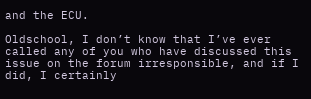and the ECU.

Oldschool, I don’t know that I’ve ever called any of you who have discussed this issue on the forum irresponsible, and if I did, I certainly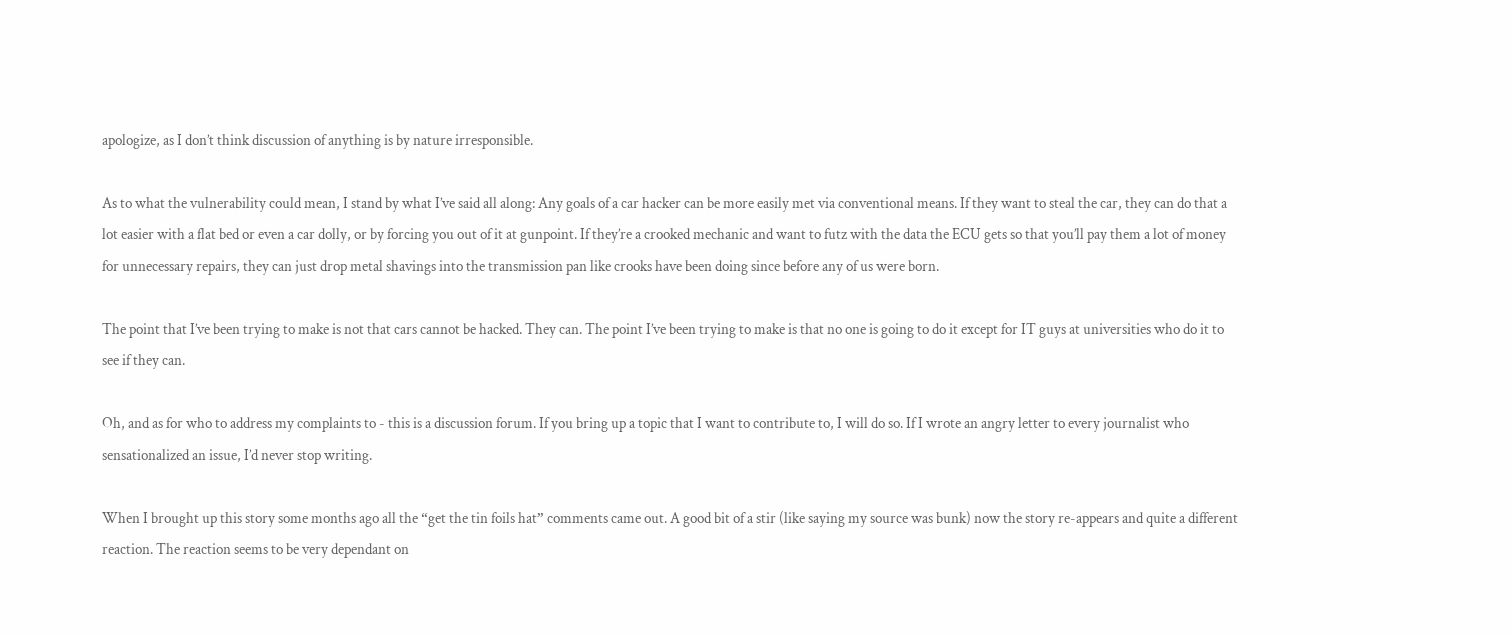apologize, as I don’t think discussion of anything is by nature irresponsible.

As to what the vulnerability could mean, I stand by what I’ve said all along: Any goals of a car hacker can be more easily met via conventional means. If they want to steal the car, they can do that a lot easier with a flat bed or even a car dolly, or by forcing you out of it at gunpoint. If they’re a crooked mechanic and want to futz with the data the ECU gets so that you’ll pay them a lot of money for unnecessary repairs, they can just drop metal shavings into the transmission pan like crooks have been doing since before any of us were born.

The point that I’ve been trying to make is not that cars cannot be hacked. They can. The point I’ve been trying to make is that no one is going to do it except for IT guys at universities who do it to see if they can.

Oh, and as for who to address my complaints to - this is a discussion forum. If you bring up a topic that I want to contribute to, I will do so. If I wrote an angry letter to every journalist who sensationalized an issue, I’d never stop writing.

When I brought up this story some months ago all the “get the tin foils hat” comments came out. A good bit of a stir (like saying my source was bunk) now the story re-appears and quite a different reaction. The reaction seems to be very dependant on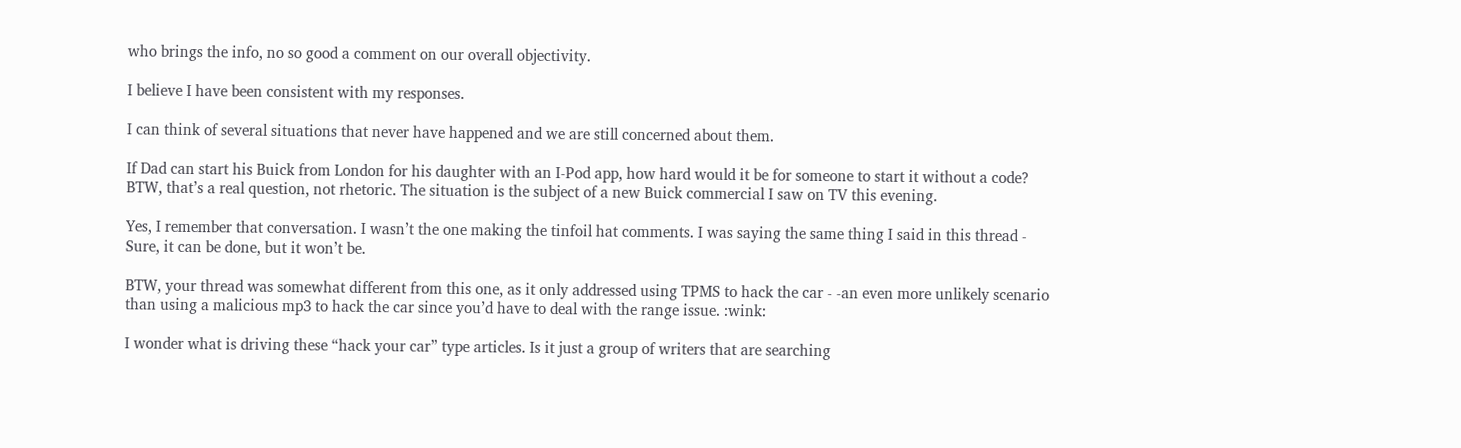who brings the info, no so good a comment on our overall objectivity.

I believe I have been consistent with my responses.

I can think of several situations that never have happened and we are still concerned about them.

If Dad can start his Buick from London for his daughter with an I-Pod app, how hard would it be for someone to start it without a code? BTW, that’s a real question, not rhetoric. The situation is the subject of a new Buick commercial I saw on TV this evening.

Yes, I remember that conversation. I wasn’t the one making the tinfoil hat comments. I was saying the same thing I said in this thread - Sure, it can be done, but it won’t be.

BTW, your thread was somewhat different from this one, as it only addressed using TPMS to hack the car - -an even more unlikely scenario than using a malicious mp3 to hack the car since you’d have to deal with the range issue. :wink:

I wonder what is driving these “hack your car” type articles. Is it just a group of writers that are searching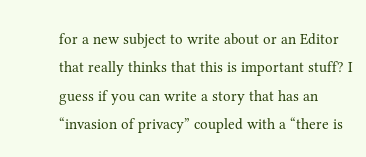for a new subject to write about or an Editor that really thinks that this is important stuff? I guess if you can write a story that has an “invasion of privacy” coupled with a “there is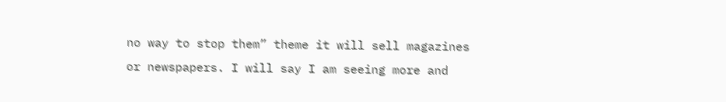no way to stop them” theme it will sell magazines or newspapers. I will say I am seeing more and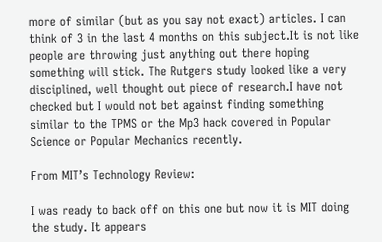more of similar (but as you say not exact) articles. I can think of 3 in the last 4 months on this subject.It is not like people are throwing just anything out there hoping something will stick. The Rutgers study looked like a very disciplined, well thought out piece of research.I have not checked but I would not bet against finding something similar to the TPMS or the Mp3 hack covered in Popular Science or Popular Mechanics recently.

From MIT’s Technology Review:

I was ready to back off on this one but now it is MIT doing the study. It appears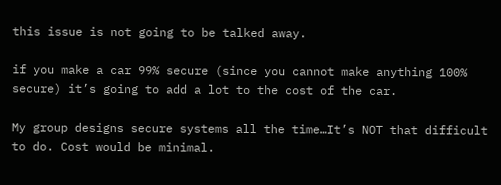this issue is not going to be talked away.

if you make a car 99% secure (since you cannot make anything 100% secure) it’s going to add a lot to the cost of the car.

My group designs secure systems all the time…It’s NOT that difficult to do. Cost would be minimal.